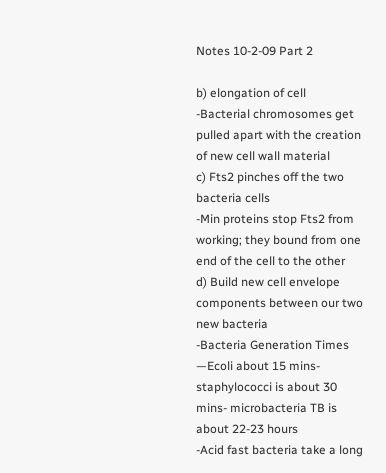Notes 10-2-09 Part 2

b) elongation of cell
-Bacterial chromosomes get pulled apart with the creation of new cell wall material
c) Fts2 pinches off the two bacteria cells
-Min proteins stop Fts2 from working; they bound from one end of the cell to the other
d) Build new cell envelope components between our two new bacteria
-Bacteria Generation Times
—Ecoli about 15 mins- staphylococci is about 30 mins- microbacteria TB is about 22-23 hours
-Acid fast bacteria take a long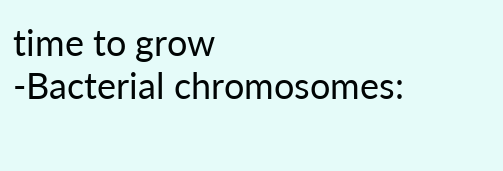time to grow
-Bacterial chromosomes: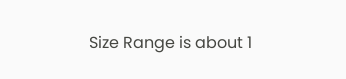Size Range is about 1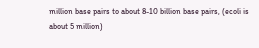million base pairs to about 8-10 billion base pairs, (ecoli is about 5 million)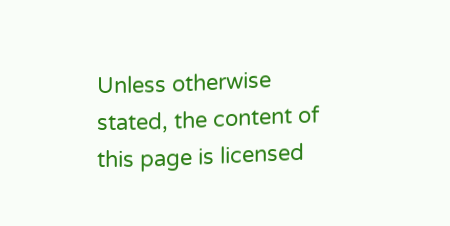Unless otherwise stated, the content of this page is licensed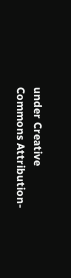under Creative Commons Attribution-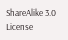ShareAlike 3.0 License